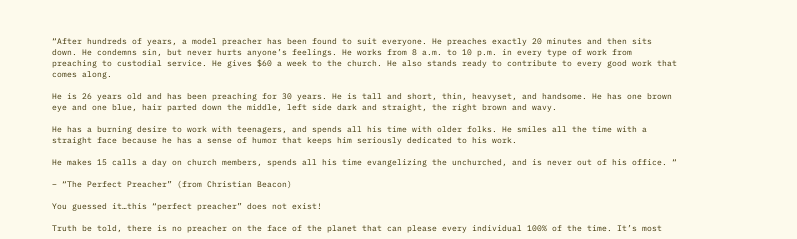“After hundreds of years, a model preacher has been found to suit everyone. He preaches exactly 20 minutes and then sits down. He condemns sin, but never hurts anyone’s feelings. He works from 8 a.m. to 10 p.m. in every type of work from preaching to custodial service. He gives $60 a week to the church. He also stands ready to contribute to every good work that comes along.

He is 26 years old and has been preaching for 30 years. He is tall and short, thin, heavyset, and handsome. He has one brown eye and one blue, hair parted down the middle, left side dark and straight, the right brown and wavy.

He has a burning desire to work with teenagers, and spends all his time with older folks. He smiles all the time with a straight face because he has a sense of humor that keeps him seriously dedicated to his work.

He makes 15 calls a day on church members, spends all his time evangelizing the unchurched, and is never out of his office. “

– “The Perfect Preacher” (from Christian Beacon)

You guessed it…this “perfect preacher” does not exist!

Truth be told, there is no preacher on the face of the planet that can please every individual 100% of the time. It’s most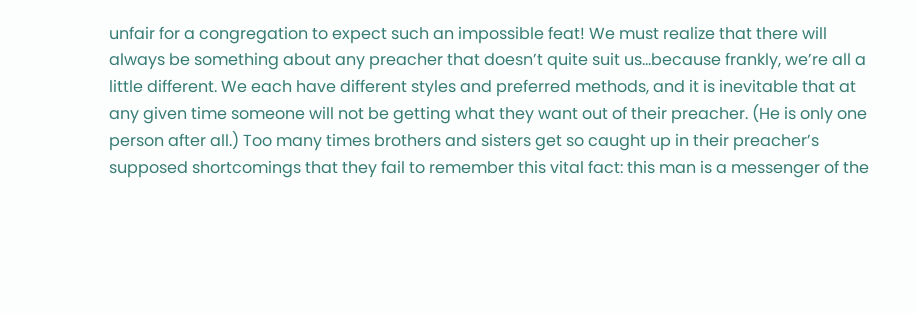unfair for a congregation to expect such an impossible feat! We must realize that there will always be something about any preacher that doesn’t quite suit us…because frankly, we’re all a little different. We each have different styles and preferred methods, and it is inevitable that at any given time someone will not be getting what they want out of their preacher. (He is only one person after all.) Too many times brothers and sisters get so caught up in their preacher’s supposed shortcomings that they fail to remember this vital fact: this man is a messenger of the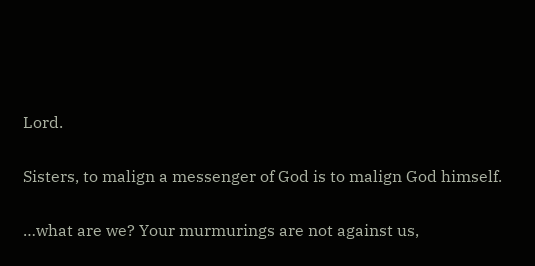Lord.

Sisters, to malign a messenger of God is to malign God himself.

…what are we? Your murmurings are not against us,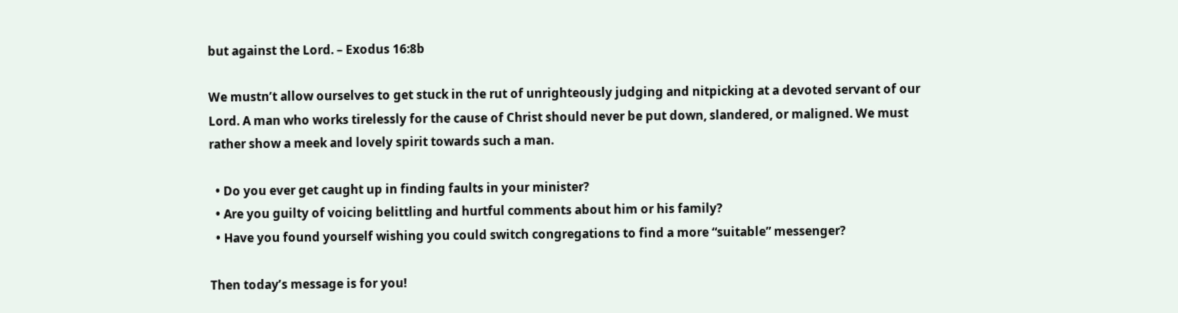but against the Lord. – Exodus 16:8b

We mustn’t allow ourselves to get stuck in the rut of unrighteously judging and nitpicking at a devoted servant of our Lord. A man who works tirelessly for the cause of Christ should never be put down, slandered, or maligned. We must rather show a meek and lovely spirit towards such a man.

  • Do you ever get caught up in finding faults in your minister?
  • Are you guilty of voicing belittling and hurtful comments about him or his family?
  • Have you found yourself wishing you could switch congregations to find a more “suitable” messenger?

Then today’s message is for you!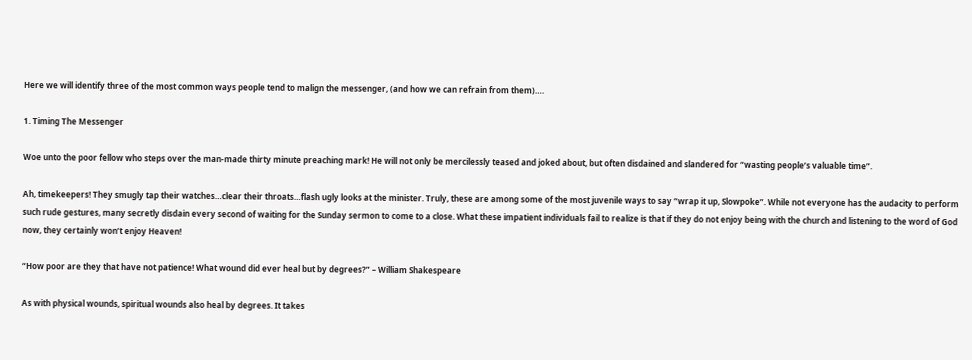Here we will identify three of the most common ways people tend to malign the messenger, (and how we can refrain from them)….

1. Timing The Messenger

Woe unto the poor fellow who steps over the man-made thirty minute preaching mark! He will not only be mercilessly teased and joked about, but often disdained and slandered for “wasting people’s valuable time”.

Ah, timekeepers! They smugly tap their watches…clear their throats…flash ugly looks at the minister. Truly, these are among some of the most juvenile ways to say “wrap it up, Slowpoke”. While not everyone has the audacity to perform such rude gestures, many secretly disdain every second of waiting for the Sunday sermon to come to a close. What these impatient individuals fail to realize is that if they do not enjoy being with the church and listening to the word of God now, they certainly won’t enjoy Heaven!

“How poor are they that have not patience! What wound did ever heal but by degrees?” – William Shakespeare

As with physical wounds, spiritual wounds also heal by degrees. It takes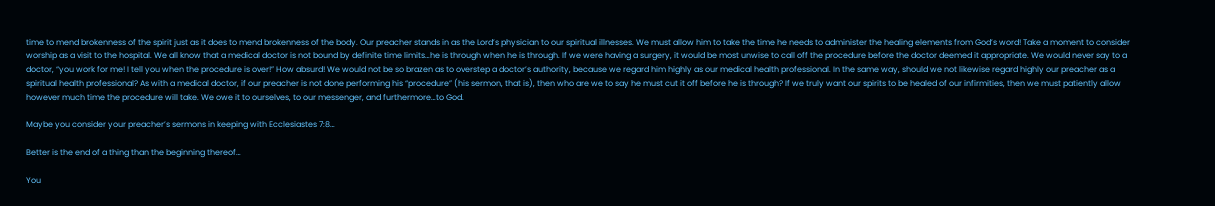time to mend brokenness of the spirit just as it does to mend brokenness of the body. Our preacher stands in as the Lord’s physician to our spiritual illnesses. We must allow him to take the time he needs to administer the healing elements from God’s word! Take a moment to consider worship as a visit to the hospital. We all know that a medical doctor is not bound by definite time limits…he is through when he is through. If we were having a surgery, it would be most unwise to call off the procedure before the doctor deemed it appropriate. We would never say to a doctor, “you work for me! I tell you when the procedure is over!” How absurd! We would not be so brazen as to overstep a doctor’s authority, because we regard him highly as our medical health professional. In the same way, should we not likewise regard highly our preacher as a spiritual health professional? As with a medical doctor, if our preacher is not done performing his “procedure” (his sermon, that is), then who are we to say he must cut it off before he is through? If we truly want our spirits to be healed of our infirmities, then we must patiently allow however much time the procedure will take. We owe it to ourselves, to our messenger, and furthermore…to God.

Maybe you consider your preacher’s sermons in keeping with Ecclesiastes 7:8…

Better is the end of a thing than the beginning thereof…

You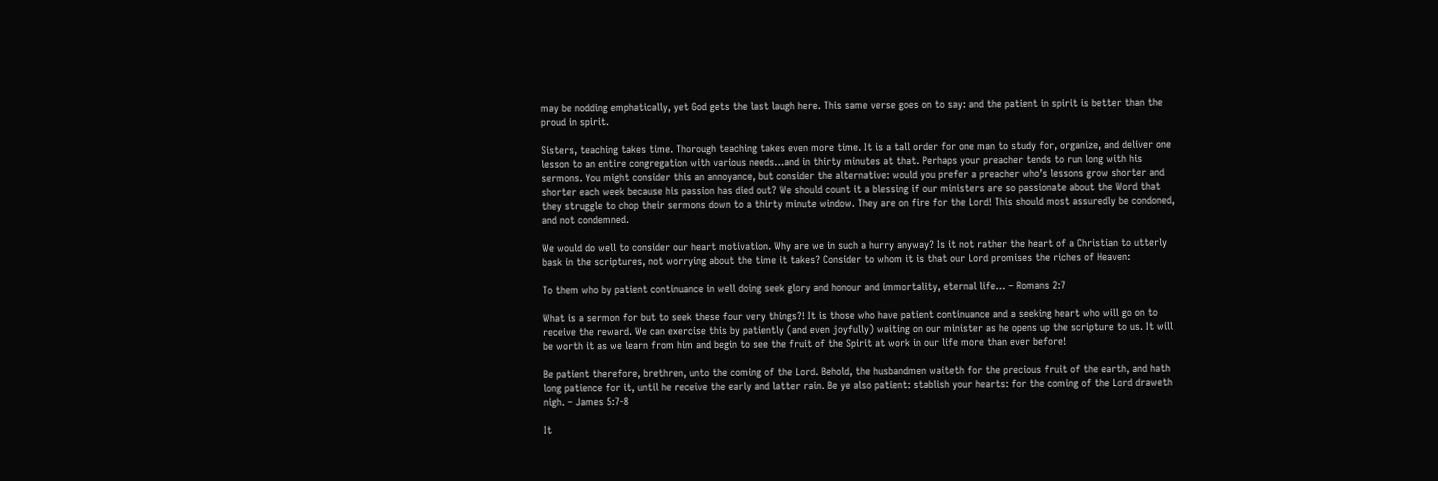may be nodding emphatically, yet God gets the last laugh here. This same verse goes on to say: and the patient in spirit is better than the proud in spirit.

Sisters, teaching takes time. Thorough teaching takes even more time. It is a tall order for one man to study for, organize, and deliver one lesson to an entire congregation with various needs…and in thirty minutes at that. Perhaps your preacher tends to run long with his sermons. You might consider this an annoyance, but consider the alternative: would you prefer a preacher who’s lessons grow shorter and shorter each week because his passion has died out? We should count it a blessing if our ministers are so passionate about the Word that they struggle to chop their sermons down to a thirty minute window. They are on fire for the Lord! This should most assuredly be condoned, and not condemned.

We would do well to consider our heart motivation. Why are we in such a hurry anyway? Is it not rather the heart of a Christian to utterly bask in the scriptures, not worrying about the time it takes? Consider to whom it is that our Lord promises the riches of Heaven:

To them who by patient continuance in well doing seek glory and honour and immortality, eternal life… – Romans 2:7

What is a sermon for but to seek these four very things?! It is those who have patient continuance and a seeking heart who will go on to receive the reward. We can exercise this by patiently (and even joyfully) waiting on our minister as he opens up the scripture to us. It will be worth it as we learn from him and begin to see the fruit of the Spirit at work in our life more than ever before!

Be patient therefore, brethren, unto the coming of the Lord. Behold, the husbandmen waiteth for the precious fruit of the earth, and hath long patience for it, until he receive the early and latter rain. Be ye also patient: stablish your hearts: for the coming of the Lord draweth nigh. – James 5:7-8

It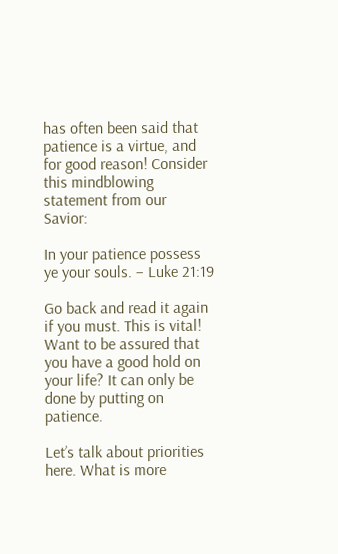has often been said that patience is a virtue, and for good reason! Consider this mindblowing statement from our Savior:

In your patience possess ye your souls. – Luke 21:19

Go back and read it again if you must. This is vital! Want to be assured that you have a good hold on your life? It can only be done by putting on patience.

Let’s talk about priorities here. What is more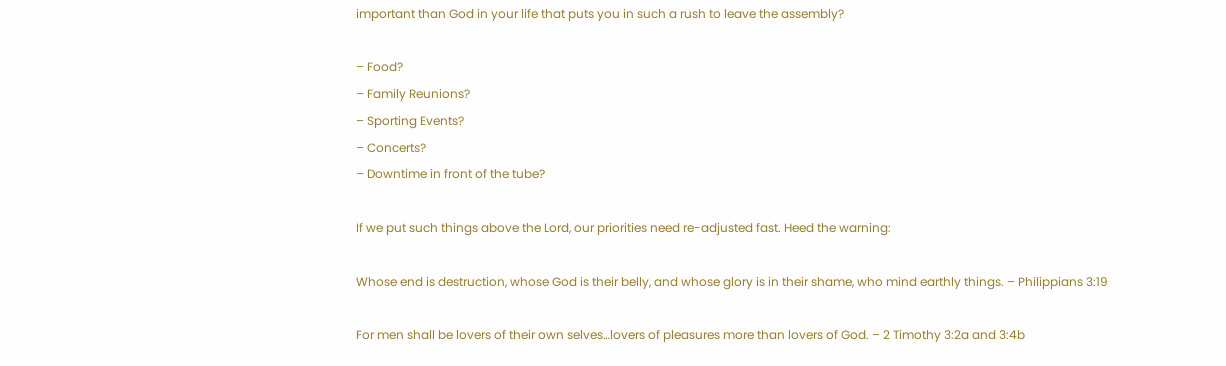important than God in your life that puts you in such a rush to leave the assembly?

– Food?
– Family Reunions?
– Sporting Events?
– Concerts?
– Downtime in front of the tube?

If we put such things above the Lord, our priorities need re-adjusted fast. Heed the warning:

Whose end is destruction, whose God is their belly, and whose glory is in their shame, who mind earthly things. – Philippians 3:19

For men shall be lovers of their own selves…lovers of pleasures more than lovers of God. – 2 Timothy 3:2a and 3:4b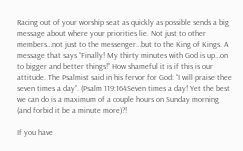Racing out of your worship seat as quickly as possible sends a big message about where your priorities lie. Not just to other members…not just to the messenger…but to the King of Kings. A message that says “Finally! My thirty minutes with God is up…on to bigger and better things!” How shameful it is if this is our attitude. The Psalmist said in his fervor for God: “I will praise thee seven times a day”. (Psalm 119:164Seven times a day! Yet the best we can do is a maximum of a couple hours on Sunday morning (and forbid it be a minute more)?!

If you have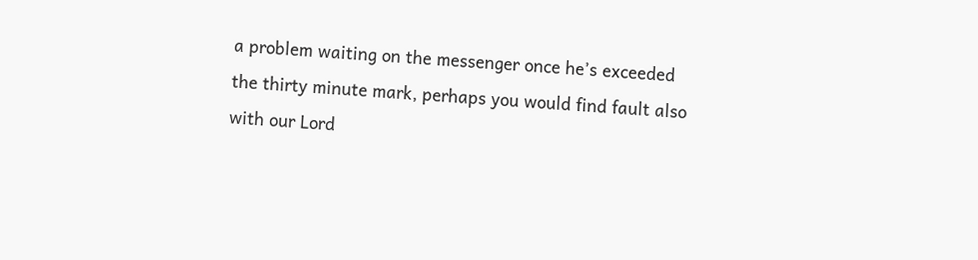a problem waiting on the messenger once he’s exceeded the thirty minute mark, perhaps you would find fault also with our Lord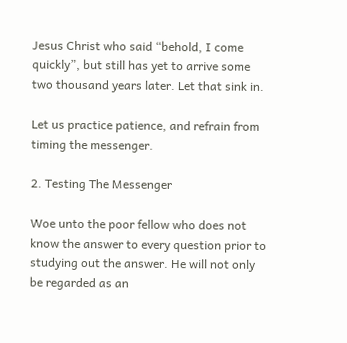Jesus Christ who said “behold, I come quickly”, but still has yet to arrive some two thousand years later. Let that sink in.

Let us practice patience, and refrain from timing the messenger.

2. Testing The Messenger

Woe unto the poor fellow who does not know the answer to every question prior to studying out the answer. He will not only be regarded as an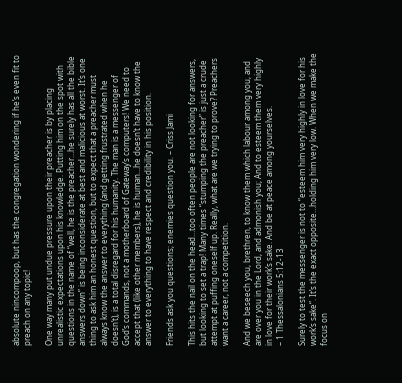absolute nincompoop, but has the congregation wondering if he’s even fit to preach on any topic!

One way many put undue pressure upon their preacher is by placing unrealistic expectations upon his knowledge. Putting him on the spot with questions in the name of “well, he is the preacher…he surely has all the bible answers down” is being inconsiderate at best and malicious at worst. It’s one thing to ask him an honest question, but to expect that a preacher must always know the answer to everything (and getting frustrated when he doesn’t), is a total disregard for his humanity. The man is a messenger of God’s commands, not a motherboard of Gateway’s computers! We need to accept that (like other members), he is human…he doesn’t have to know the answer to everything to have respect and credibility in his position.

Friends ask you questions; enemies question you. – Criss Jami

This hits the nail on the head…too often people are not looking for answers, but looking to set a trap! Many times “stumping the preacher” is just a crude attempt at puffing oneself up. Really, what are we trying to prove? Preachers want a career, not a competition.

And we beseech you, brethren, to know them which labour among you, and are over you in the Lord, and admonish you; And to esteem them very highly in love for their work’s sake. And be at peace among yourselves.
– 1 Thessalonians 5:12-13

Surely to test the messenger is not to “esteem him very highly in love for his work’s sake“. It’s the exact opposite…holding him very low. When we make the focus on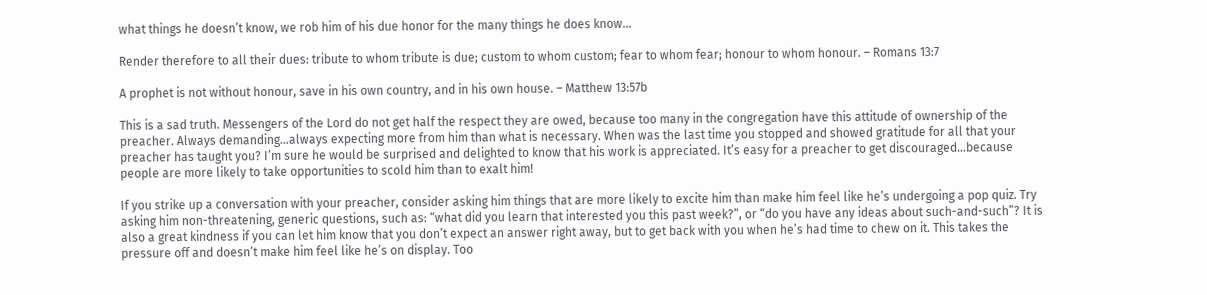what things he doesn’t know, we rob him of his due honor for the many things he does know…

Render therefore to all their dues: tribute to whom tribute is due; custom to whom custom; fear to whom fear; honour to whom honour. – Romans 13:7

A prophet is not without honour, save in his own country, and in his own house. – Matthew 13:57b

This is a sad truth. Messengers of the Lord do not get half the respect they are owed, because too many in the congregation have this attitude of ownership of the preacher. Always demanding…always expecting more from him than what is necessary. When was the last time you stopped and showed gratitude for all that your preacher has taught you? I’m sure he would be surprised and delighted to know that his work is appreciated. It’s easy for a preacher to get discouraged…because people are more likely to take opportunities to scold him than to exalt him!

If you strike up a conversation with your preacher, consider asking him things that are more likely to excite him than make him feel like he’s undergoing a pop quiz. Try asking him non-threatening, generic questions, such as: “what did you learn that interested you this past week?”, or “do you have any ideas about such-and-such”? It is also a great kindness if you can let him know that you don’t expect an answer right away, but to get back with you when he’s had time to chew on it. This takes the pressure off and doesn’t make him feel like he’s on display. Too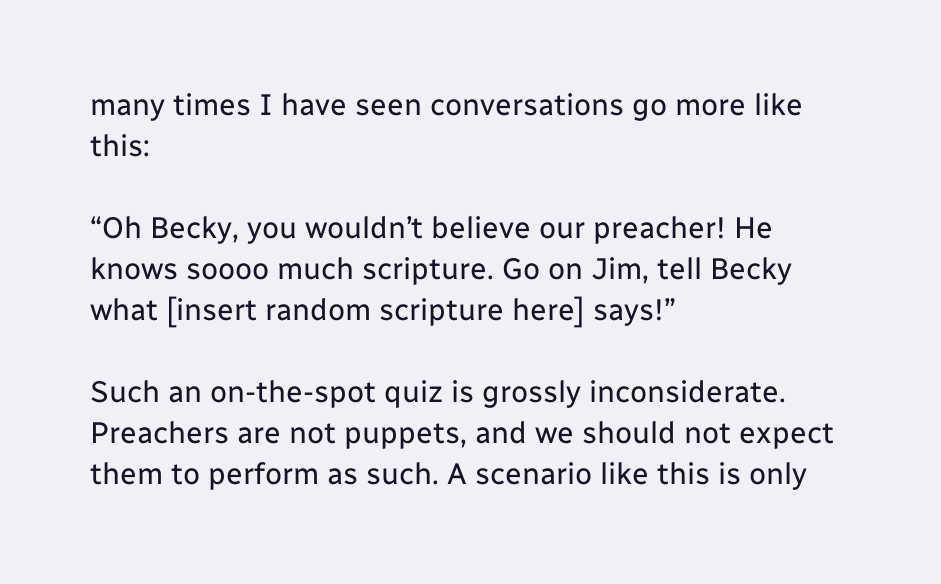many times I have seen conversations go more like this:

“Oh Becky, you wouldn’t believe our preacher! He knows soooo much scripture. Go on Jim, tell Becky what [insert random scripture here] says!”

Such an on-the-spot quiz is grossly inconsiderate. Preachers are not puppets, and we should not expect them to perform as such. A scenario like this is only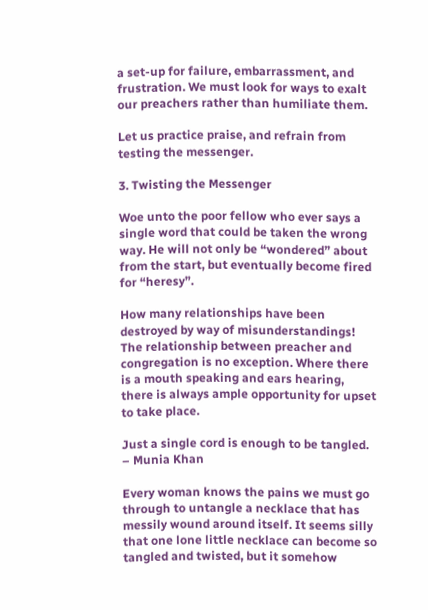a set-up for failure, embarrassment, and frustration. We must look for ways to exalt our preachers rather than humiliate them.

Let us practice praise, and refrain from testing the messenger.

3. Twisting the Messenger

Woe unto the poor fellow who ever says a single word that could be taken the wrong way. He will not only be “wondered” about from the start, but eventually become fired for “heresy”.

How many relationships have been destroyed by way of misunderstandings! The relationship between preacher and congregation is no exception. Where there is a mouth speaking and ears hearing, there is always ample opportunity for upset to take place.

Just a single cord is enough to be tangled. – Munia Khan

Every woman knows the pains we must go through to untangle a necklace that has messily wound around itself. It seems silly that one lone little necklace can become so tangled and twisted, but it somehow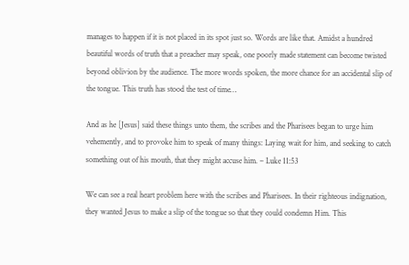manages to happen if it is not placed in its spot just so. Words are like that. Amidst a hundred beautiful words of truth that a preacher may speak, one poorly made statement can become twisted beyond oblivion by the audience. The more words spoken, the more chance for an accidental slip of the tongue. This truth has stood the test of time…

And as he [Jesus] said these things unto them, the scribes and the Pharisees began to urge him vehemently, and to provoke him to speak of many things: Laying wait for him, and seeking to catch something out of his mouth, that they might accuse him. – Luke 11:53

We can see a real heart problem here with the scribes and Pharisees. In their righteous indignation, they wanted Jesus to make a slip of the tongue so that they could condemn Him. This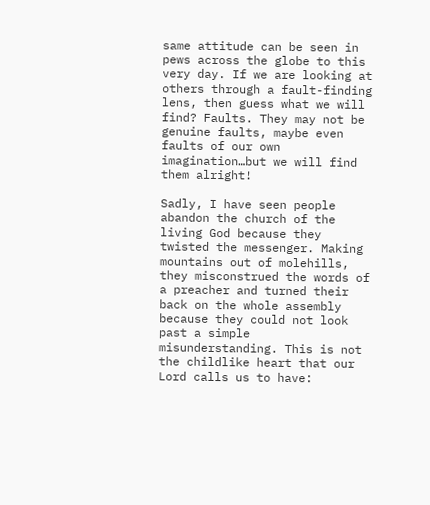same attitude can be seen in pews across the globe to this very day. If we are looking at others through a fault-finding lens, then guess what we will find? Faults. They may not be genuine faults, maybe even faults of our own imagination…but we will find them alright!

Sadly, I have seen people abandon the church of the living God because they twisted the messenger. Making mountains out of molehills, they misconstrued the words of a preacher and turned their back on the whole assembly because they could not look past a simple misunderstanding. This is not the childlike heart that our Lord calls us to have: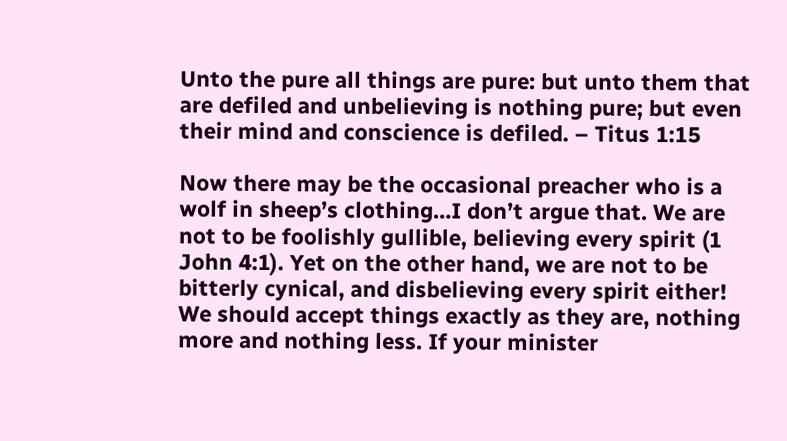Unto the pure all things are pure: but unto them that are defiled and unbelieving is nothing pure; but even their mind and conscience is defiled. – Titus 1:15

Now there may be the occasional preacher who is a wolf in sheep’s clothing…I don’t argue that. We are not to be foolishly gullible, believing every spirit (1 John 4:1). Yet on the other hand, we are not to be bitterly cynical, and disbelieving every spirit either! We should accept things exactly as they are, nothing more and nothing less. If your minister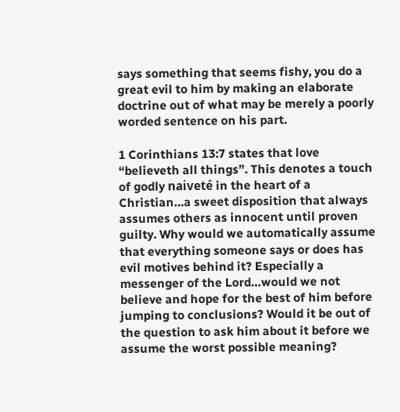says something that seems fishy, you do a great evil to him by making an elaborate doctrine out of what may be merely a poorly worded sentence on his part.

1 Corinthians 13:7 states that love “believeth all things”. This denotes a touch of godly naiveté in the heart of a Christian…a sweet disposition that always assumes others as innocent until proven guilty. Why would we automatically assume that everything someone says or does has evil motives behind it? Especially a messenger of the Lord…would we not believe and hope for the best of him before jumping to conclusions? Would it be out of the question to ask him about it before we assume the worst possible meaning?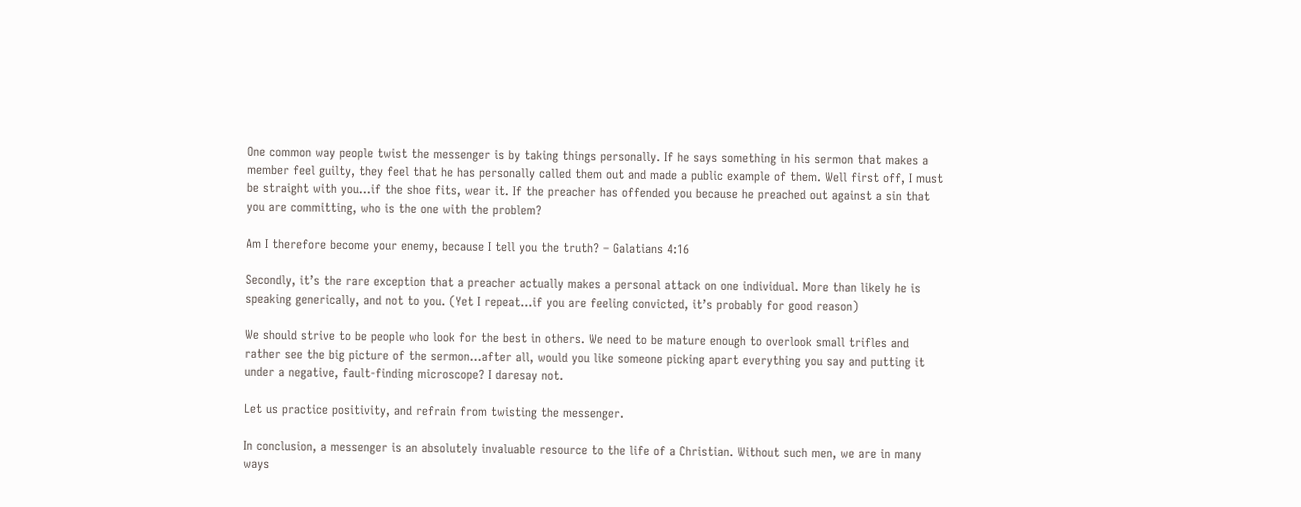One common way people twist the messenger is by taking things personally. If he says something in his sermon that makes a member feel guilty, they feel that he has personally called them out and made a public example of them. Well first off, I must be straight with you…if the shoe fits, wear it. If the preacher has offended you because he preached out against a sin that you are committing, who is the one with the problem?

Am I therefore become your enemy, because I tell you the truth? – Galatians 4:16

Secondly, it’s the rare exception that a preacher actually makes a personal attack on one individual. More than likely he is speaking generically, and not to you. (Yet I repeat…if you are feeling convicted, it’s probably for good reason)

We should strive to be people who look for the best in others. We need to be mature enough to overlook small trifles and rather see the big picture of the sermon…after all, would you like someone picking apart everything you say and putting it under a negative, fault-finding microscope? I daresay not.

Let us practice positivity, and refrain from twisting the messenger.

In conclusion, a messenger is an absolutely invaluable resource to the life of a Christian. Without such men, we are in many ways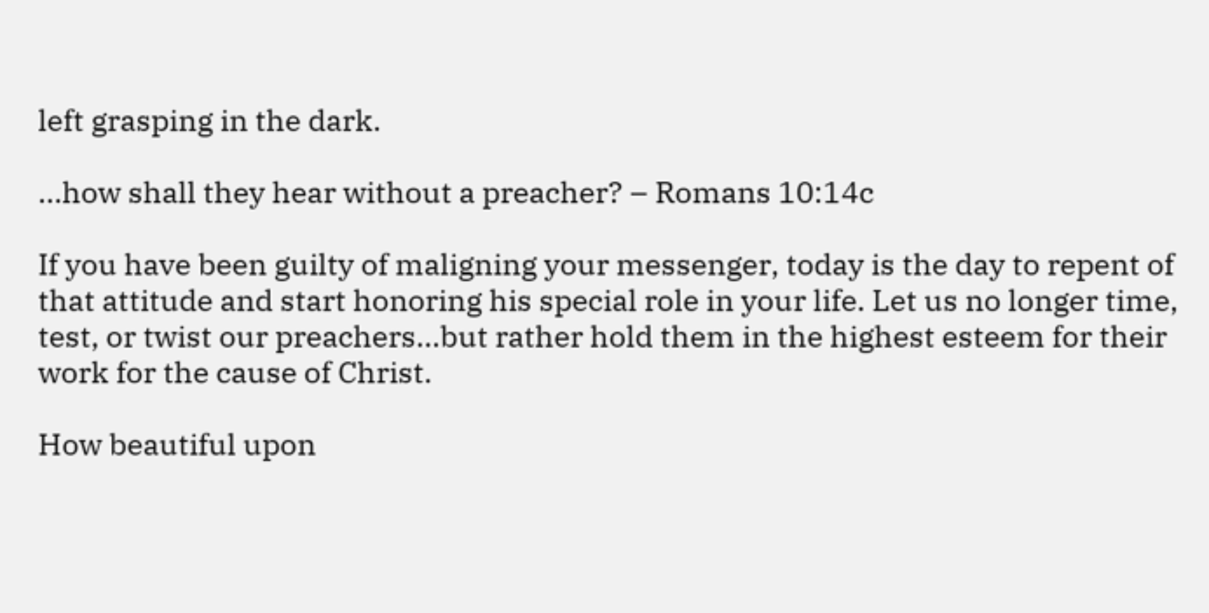left grasping in the dark.

…how shall they hear without a preacher? – Romans 10:14c

If you have been guilty of maligning your messenger, today is the day to repent of that attitude and start honoring his special role in your life. Let us no longer time, test, or twist our preachers…but rather hold them in the highest esteem for their work for the cause of Christ.

How beautiful upon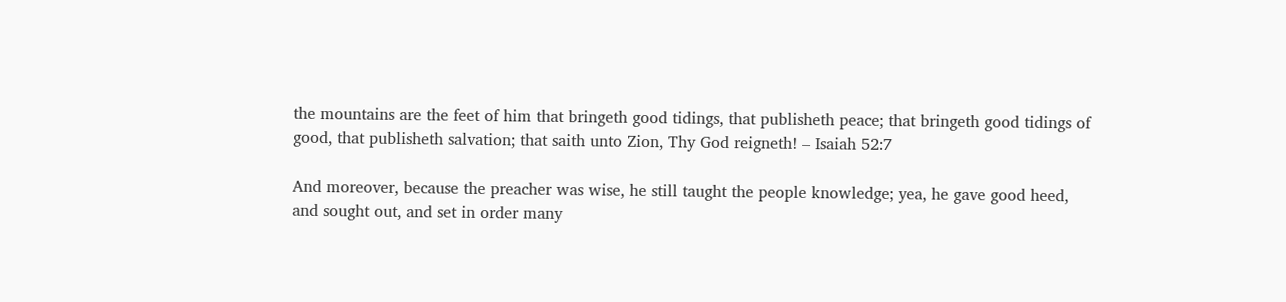the mountains are the feet of him that bringeth good tidings, that publisheth peace; that bringeth good tidings of good, that publisheth salvation; that saith unto Zion, Thy God reigneth! – Isaiah 52:7

And moreover, because the preacher was wise, he still taught the people knowledge; yea, he gave good heed, and sought out, and set in order many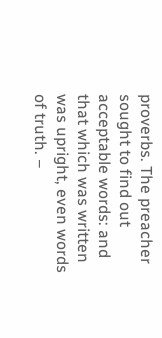proverbs. The preacher sought to find out acceptable words: and that which was written was upright, even words of truth. –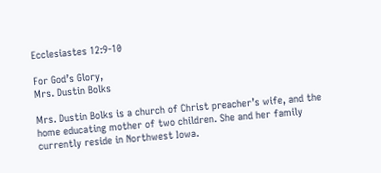Ecclesiastes 12:9-10

For God’s Glory,
Mrs. Dustin Bolks

Mrs. Dustin Bolks is a church of Christ preacher’s wife, and the home educating mother of two children. She and her family currently reside in Northwest Iowa.